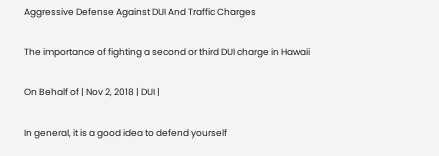Aggressive Defense Against DUI And Traffic Charges

The importance of fighting a second or third DUI charge in Hawaii

On Behalf of | Nov 2, 2018 | DUI |

In general, it is a good idea to defend yourself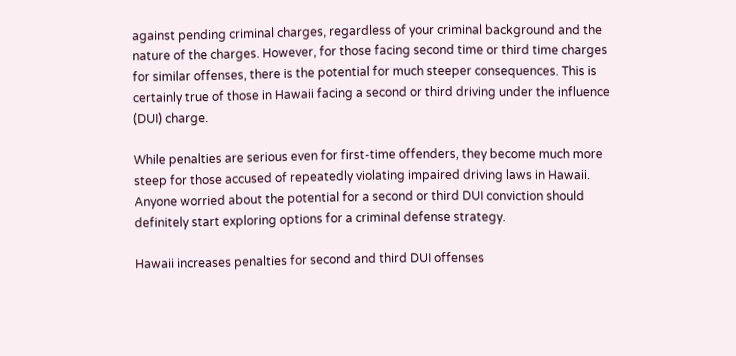against pending criminal charges, regardless of your criminal background and the nature of the charges. However, for those facing second time or third time charges for similar offenses, there is the potential for much steeper consequences. This is certainly true of those in Hawaii facing a second or third driving under the influence (DUI) charge.

While penalties are serious even for first-time offenders, they become much more steep for those accused of repeatedly violating impaired driving laws in Hawaii. Anyone worried about the potential for a second or third DUI conviction should definitely start exploring options for a criminal defense strategy.

Hawaii increases penalties for second and third DUI offenses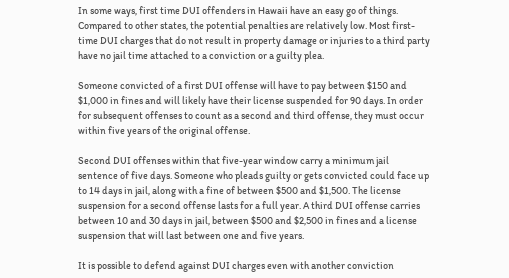In some ways, first time DUI offenders in Hawaii have an easy go of things. Compared to other states, the potential penalties are relatively low. Most first-time DUI charges that do not result in property damage or injuries to a third party have no jail time attached to a conviction or a guilty plea.

Someone convicted of a first DUI offense will have to pay between $150 and $1,000 in fines and will likely have their license suspended for 90 days. In order for subsequent offenses to count as a second and third offense, they must occur within five years of the original offense.

Second DUI offenses within that five-year window carry a minimum jail sentence of five days. Someone who pleads guilty or gets convicted could face up to 14 days in jail, along with a fine of between $500 and $1,500. The license suspension for a second offense lasts for a full year. A third DUI offense carries between 10 and 30 days in jail, between $500 and $2,500 in fines and a license suspension that will last between one and five years.

It is possible to defend against DUI charges even with another conviction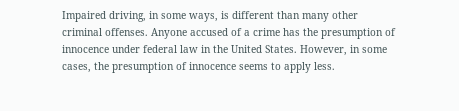Impaired driving, in some ways, is different than many other criminal offenses. Anyone accused of a crime has the presumption of innocence under federal law in the United States. However, in some cases, the presumption of innocence seems to apply less.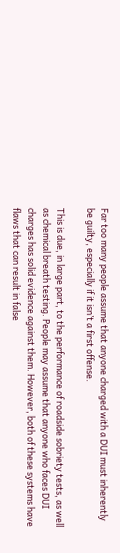Far too many people assume that anyone charged with a DUI must inherently be guilty, especially if it isn’t a first offense.

This is due, in large part, to the performance of roadside sobriety tests, as well as chemical breath testing. People may assume that anyone who faces DUI charges has solid evidence against them. However, both of these systems have flaws that can result in false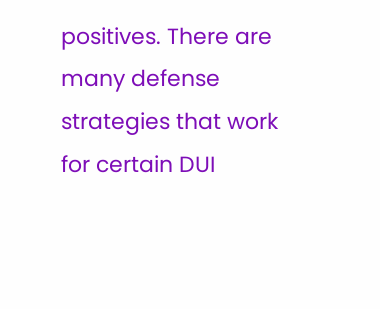positives. There are many defense strategies that work for certain DUI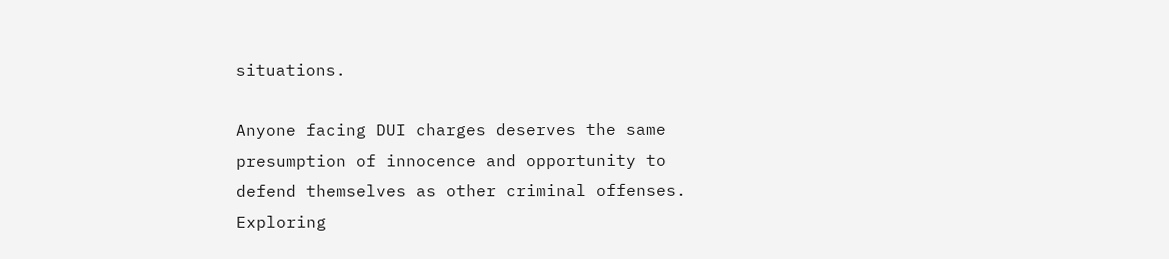situations.

Anyone facing DUI charges deserves the same presumption of innocence and opportunity to defend themselves as other criminal offenses. Exploring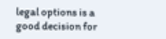legal options is a good decision for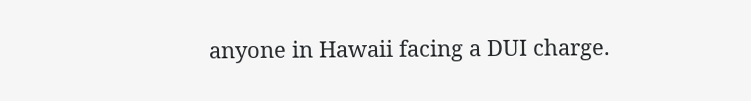anyone in Hawaii facing a DUI charge.